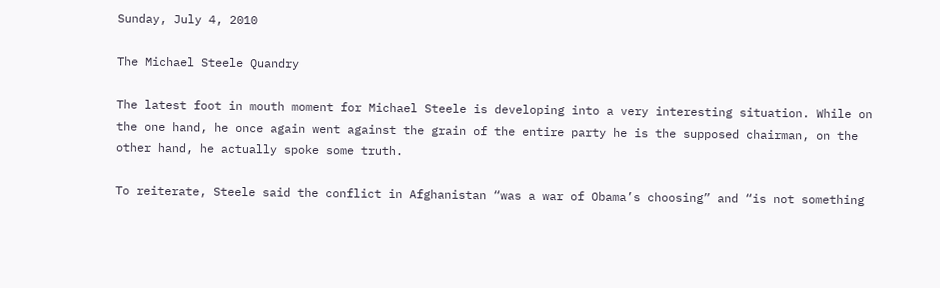Sunday, July 4, 2010

The Michael Steele Quandry

The latest foot in mouth moment for Michael Steele is developing into a very interesting situation. While on the one hand, he once again went against the grain of the entire party he is the supposed chairman, on the other hand, he actually spoke some truth.

To reiterate, Steele said the conflict in Afghanistan “was a war of Obama’s choosing” and “is not something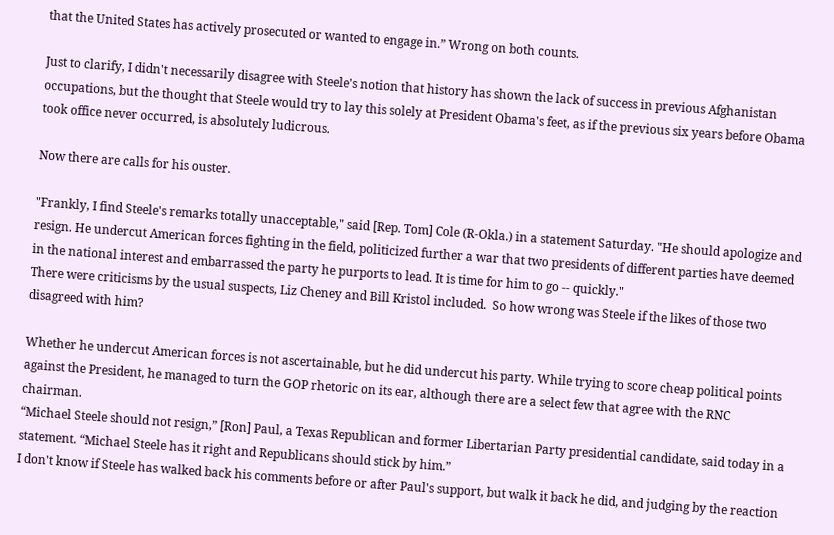that the United States has actively prosecuted or wanted to engage in.” Wrong on both counts.

Just to clarify, I didn't necessarily disagree with Steele's notion that history has shown the lack of success in previous Afghanistan occupations, but the thought that Steele would try to lay this solely at President Obama's feet, as if the previous six years before Obama took office never occurred, is absolutely ludicrous.

Now there are calls for his ouster.

"Frankly, I find Steele's remarks totally unacceptable," said [Rep. Tom] Cole (R-Okla.) in a statement Saturday. "He should apologize and resign. He undercut American forces fighting in the field, politicized further a war that two presidents of different parties have deemed in the national interest and embarrassed the party he purports to lead. It is time for him to go -- quickly."
There were criticisms by the usual suspects, Liz Cheney and Bill Kristol included.  So how wrong was Steele if the likes of those two disagreed with him?

Whether he undercut American forces is not ascertainable, but he did undercut his party. While trying to score cheap political points against the President, he managed to turn the GOP rhetoric on its ear, although there are a select few that agree with the RNC chairman.
“Michael Steele should not resign,” [Ron] Paul, a Texas Republican and former Libertarian Party presidential candidate, said today in a statement. “Michael Steele has it right and Republicans should stick by him.”
I don't know if Steele has walked back his comments before or after Paul's support, but walk it back he did, and judging by the reaction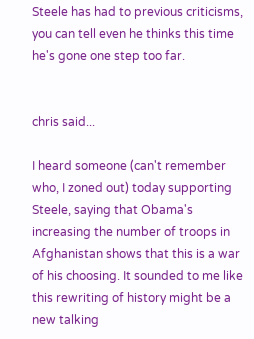Steele has had to previous criticisms, you can tell even he thinks this time he's gone one step too far.


chris said...

I heard someone (can't remember who, I zoned out) today supporting Steele, saying that Obama's increasing the number of troops in Afghanistan shows that this is a war of his choosing. It sounded to me like this rewriting of history might be a new talking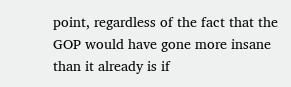point, regardless of the fact that the GOP would have gone more insane than it already is if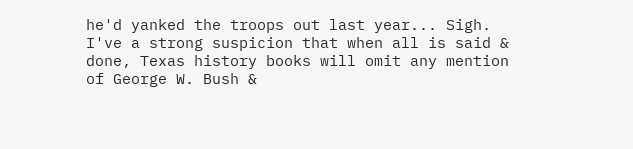he'd yanked the troops out last year... Sigh.
I've a strong suspicion that when all is said & done, Texas history books will omit any mention of George W. Bush &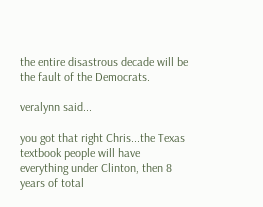the entire disastrous decade will be the fault of the Democrats.

veralynn said...

you got that right Chris...the Texas textbook people will have everything under Clinton, then 8 years of total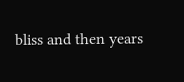bliss and then years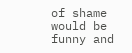of shame would be funny and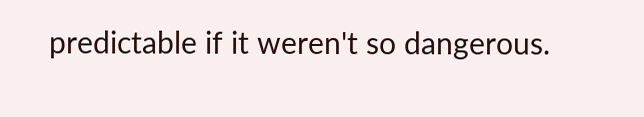predictable if it weren't so dangerous.